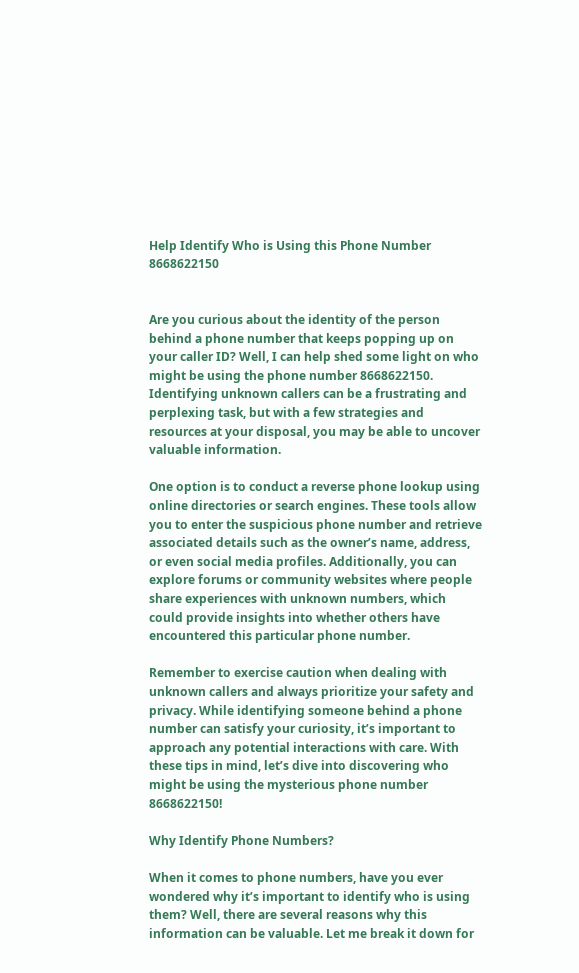Help Identify Who is Using this Phone Number 8668622150


Are you curious about the identity of the person behind a phone number that keeps popping up on your caller ID? Well, I can help shed some light on who might be using the phone number 8668622150. Identifying unknown callers can be a frustrating and perplexing task, but with a few strategies and resources at your disposal, you may be able to uncover valuable information.

One option is to conduct a reverse phone lookup using online directories or search engines. These tools allow you to enter the suspicious phone number and retrieve associated details such as the owner’s name, address, or even social media profiles. Additionally, you can explore forums or community websites where people share experiences with unknown numbers, which could provide insights into whether others have encountered this particular phone number.

Remember to exercise caution when dealing with unknown callers and always prioritize your safety and privacy. While identifying someone behind a phone number can satisfy your curiosity, it’s important to approach any potential interactions with care. With these tips in mind, let’s dive into discovering who might be using the mysterious phone number 8668622150!

Why Identify Phone Numbers?

When it comes to phone numbers, have you ever wondered why it’s important to identify who is using them? Well, there are several reasons why this information can be valuable. Let me break it down for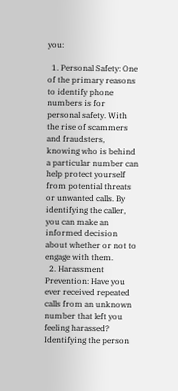you:

  1. Personal Safety: One of the primary reasons to identify phone numbers is for personal safety. With the rise of scammers and fraudsters, knowing who is behind a particular number can help protect yourself from potential threats or unwanted calls. By identifying the caller, you can make an informed decision about whether or not to engage with them.
  2. Harassment Prevention: Have you ever received repeated calls from an unknown number that left you feeling harassed? Identifying the person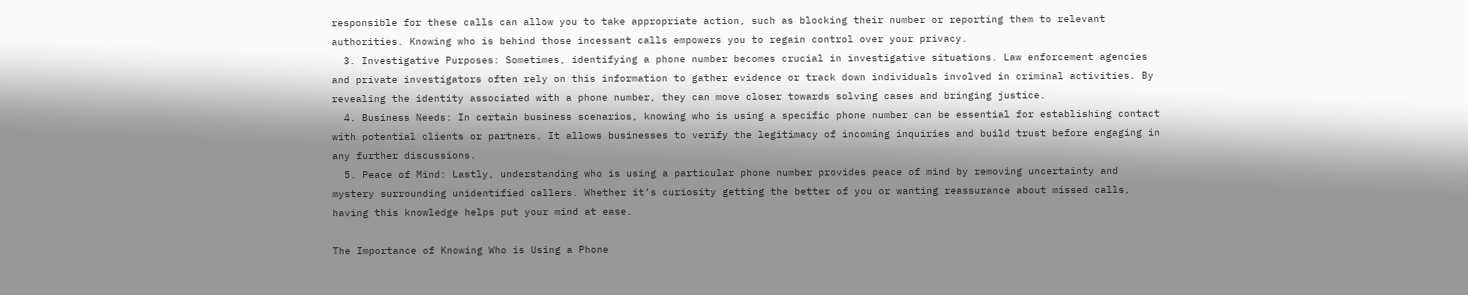responsible for these calls can allow you to take appropriate action, such as blocking their number or reporting them to relevant authorities. Knowing who is behind those incessant calls empowers you to regain control over your privacy.
  3. Investigative Purposes: Sometimes, identifying a phone number becomes crucial in investigative situations. Law enforcement agencies and private investigators often rely on this information to gather evidence or track down individuals involved in criminal activities. By revealing the identity associated with a phone number, they can move closer towards solving cases and bringing justice.
  4. Business Needs: In certain business scenarios, knowing who is using a specific phone number can be essential for establishing contact with potential clients or partners. It allows businesses to verify the legitimacy of incoming inquiries and build trust before engaging in any further discussions.
  5. Peace of Mind: Lastly, understanding who is using a particular phone number provides peace of mind by removing uncertainty and mystery surrounding unidentified callers. Whether it’s curiosity getting the better of you or wanting reassurance about missed calls, having this knowledge helps put your mind at ease.

The Importance of Knowing Who is Using a Phone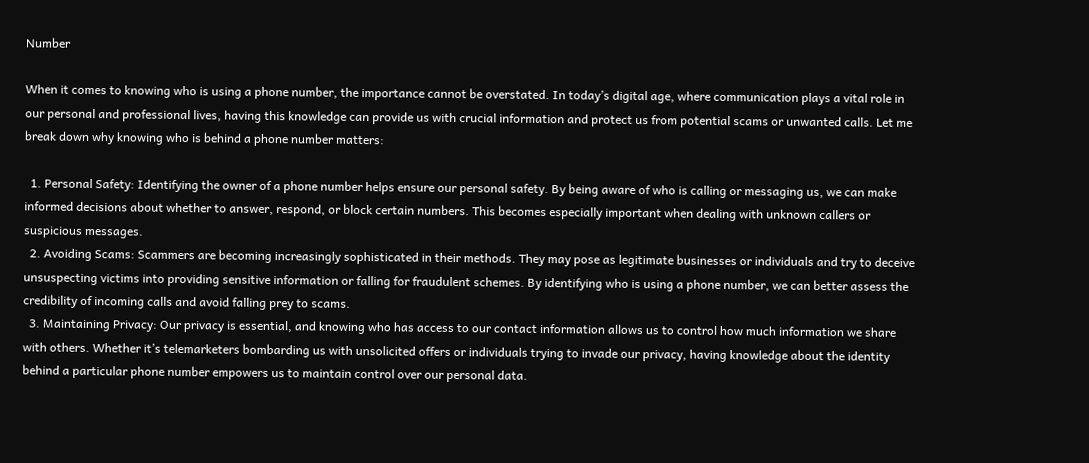Number

When it comes to knowing who is using a phone number, the importance cannot be overstated. In today’s digital age, where communication plays a vital role in our personal and professional lives, having this knowledge can provide us with crucial information and protect us from potential scams or unwanted calls. Let me break down why knowing who is behind a phone number matters:

  1. Personal Safety: Identifying the owner of a phone number helps ensure our personal safety. By being aware of who is calling or messaging us, we can make informed decisions about whether to answer, respond, or block certain numbers. This becomes especially important when dealing with unknown callers or suspicious messages.
  2. Avoiding Scams: Scammers are becoming increasingly sophisticated in their methods. They may pose as legitimate businesses or individuals and try to deceive unsuspecting victims into providing sensitive information or falling for fraudulent schemes. By identifying who is using a phone number, we can better assess the credibility of incoming calls and avoid falling prey to scams.
  3. Maintaining Privacy: Our privacy is essential, and knowing who has access to our contact information allows us to control how much information we share with others. Whether it’s telemarketers bombarding us with unsolicited offers or individuals trying to invade our privacy, having knowledge about the identity behind a particular phone number empowers us to maintain control over our personal data.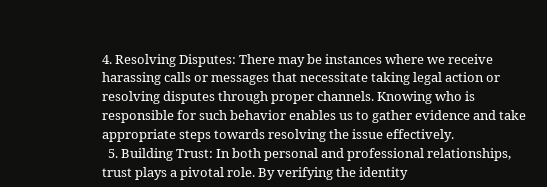4. Resolving Disputes: There may be instances where we receive harassing calls or messages that necessitate taking legal action or resolving disputes through proper channels. Knowing who is responsible for such behavior enables us to gather evidence and take appropriate steps towards resolving the issue effectively.
  5. Building Trust: In both personal and professional relationships, trust plays a pivotal role. By verifying the identity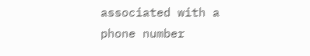associated with a phone number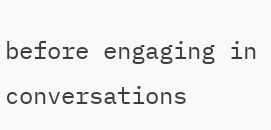before engaging in conversations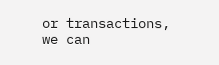or transactions, we can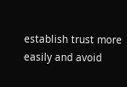establish trust more easily and avoid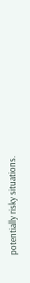potentially risky situations.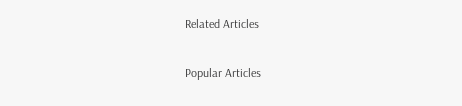Related Articles

Popular Articles